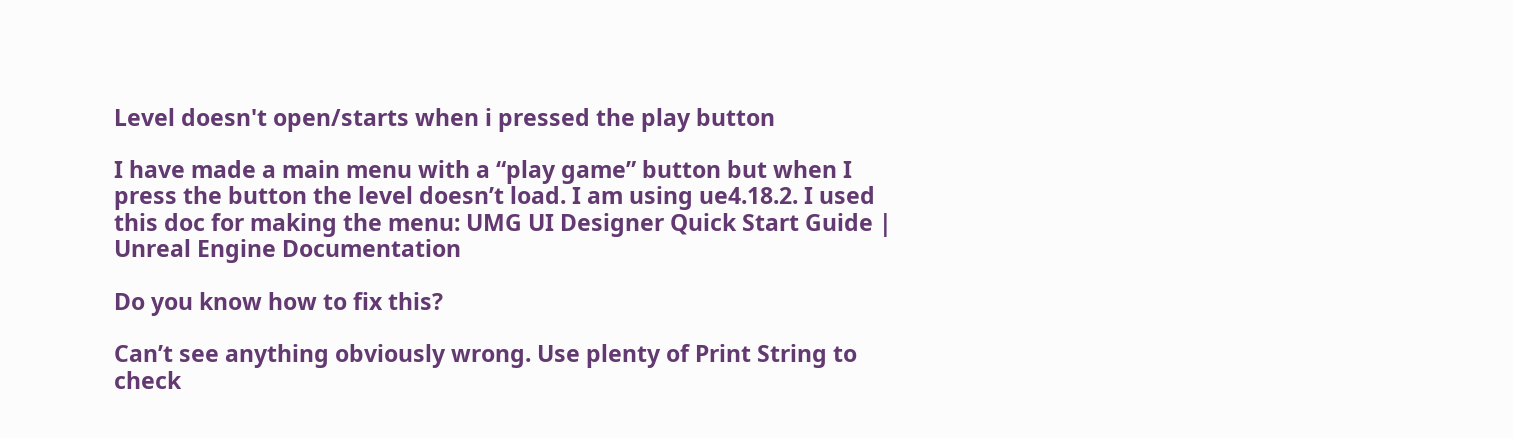Level doesn't open/starts when i pressed the play button

I have made a main menu with a “play game” button but when I press the button the level doesn’t load. I am using ue4.18.2. I used this doc for making the menu: UMG UI Designer Quick Start Guide | Unreal Engine Documentation

Do you know how to fix this?

Can’t see anything obviously wrong. Use plenty of Print String to check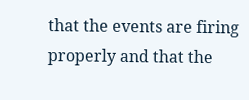that the events are firing properly and that the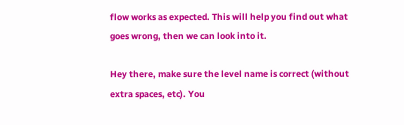flow works as expected. This will help you find out what goes wrong, then we can look into it.

Hey there, make sure the level name is correct (without extra spaces, etc). You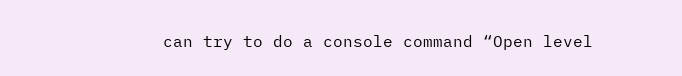can try to do a console command “Open level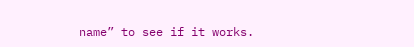name” to see if it works.